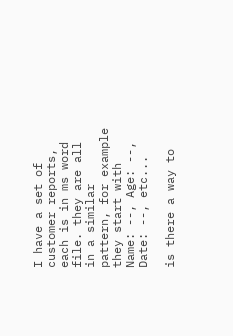I have a set of customer reports, each is in ms word file. they are all in a similar pattern, for example they start with Name: --, Age: --, Date: --, etc...

is there a way to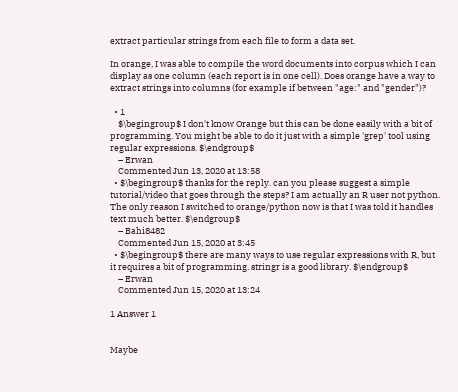extract particular strings from each file to form a data set.

In orange, I was able to compile the word documents into corpus which I can display as one column (each report is in one cell). Does orange have a way to extract strings into columns (for example if between "age:" and "gender")?

  • 1
    $\begingroup$ I don't know Orange but this can be done easily with a bit of programming. You might be able to do it just with a simple 'grep' tool using regular expressions. $\endgroup$
    – Erwan
    Commented Jun 13, 2020 at 13:58
  • $\begingroup$ thanks for the reply. can you please suggest a simple tutorial/video that goes through the steps? I am actually an R user not python. The only reason I switched to orange/python now is that I was told it handles text much better. $\endgroup$
    – Bahi8482
    Commented Jun 15, 2020 at 3:45
  • $\begingroup$ there are many ways to use regular expressions with R, but it requires a bit of programming. stringr is a good library. $\endgroup$
    – Erwan
    Commented Jun 15, 2020 at 13:24

1 Answer 1


Maybe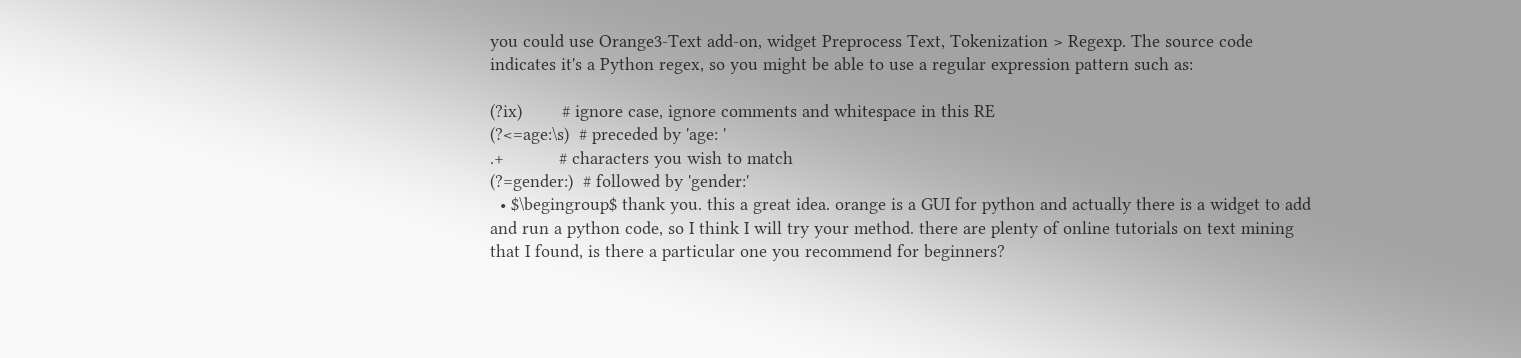you could use Orange3-Text add-on, widget Preprocess Text, Tokenization > Regexp. The source code indicates it's a Python regex, so you might be able to use a regular expression pattern such as:

(?ix)        # ignore case, ignore comments and whitespace in this RE
(?<=age:\s)  # preceded by 'age: '
.+           # characters you wish to match
(?=gender:)  # followed by 'gender:'
  • $\begingroup$ thank you. this a great idea. orange is a GUI for python and actually there is a widget to add and run a python code, so I think I will try your method. there are plenty of online tutorials on text mining that I found, is there a particular one you recommend for beginners?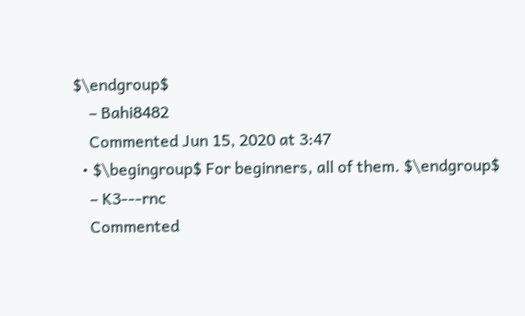$\endgroup$
    – Bahi8482
    Commented Jun 15, 2020 at 3:47
  • $\begingroup$ For beginners, all of them. $\endgroup$
    – K3---rnc
    Commented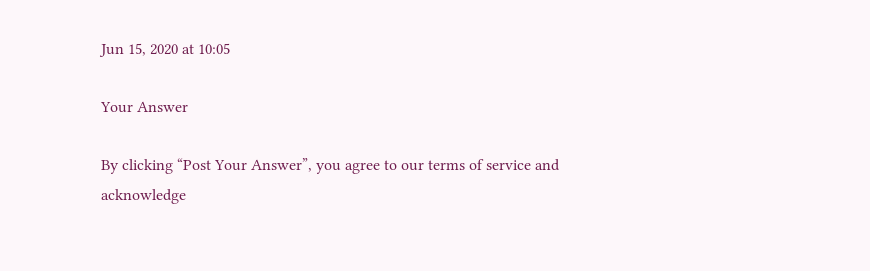Jun 15, 2020 at 10:05

Your Answer

By clicking “Post Your Answer”, you agree to our terms of service and acknowledge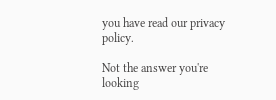you have read our privacy policy.

Not the answer you're looking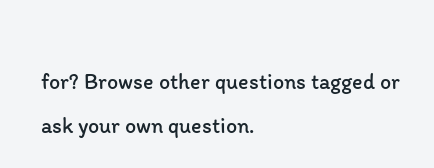for? Browse other questions tagged or ask your own question.